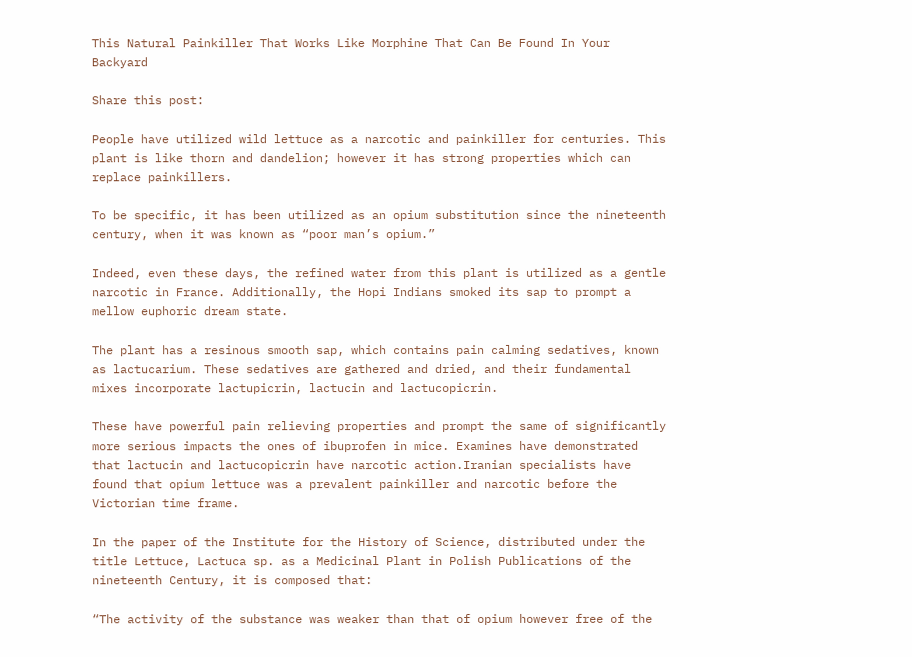This Natural Painkiller That Works Like Morphine That Can Be Found In Your Backyard

Share this post:

People have utilized wild lettuce as a narcotic and painkiller for centuries. This plant is like thorn and dandelion; however it has strong properties which can replace painkillers.

To be specific, it has been utilized as an opium substitution since the nineteenth century, when it was known as “poor man’s opium.”

Indeed, even these days, the refined water from this plant is utilized as a gentle narcotic in France. Additionally, the Hopi Indians smoked its sap to prompt a mellow euphoric dream state.

The plant has a resinous smooth sap, which contains pain calming sedatives, known as lactucarium. These sedatives are gathered and dried, and their fundamental mixes incorporate lactupicrin, lactucin and lactucopicrin.

These have powerful pain relieving properties and prompt the same of significantly more serious impacts the ones of ibuprofen in mice. Examines have demonstrated that lactucin and lactucopicrin have narcotic action.Iranian specialists have found that opium lettuce was a prevalent painkiller and narcotic before the Victorian time frame.

In the paper of the Institute for the History of Science, distributed under the title Lettuce, Lactuca sp. as a Medicinal Plant in Polish Publications of the nineteenth Century, it is composed that:

“The activity of the substance was weaker than that of opium however free of the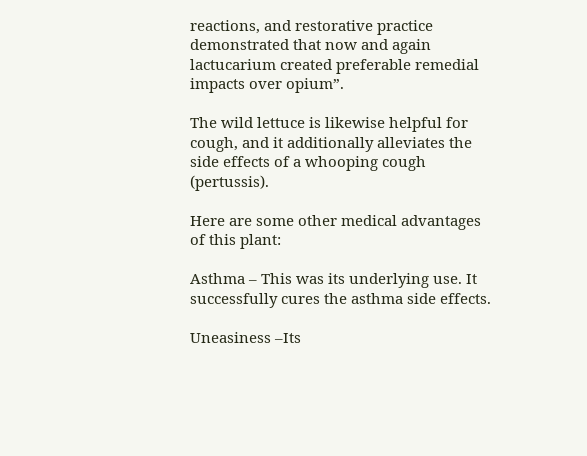reactions, and restorative practice demonstrated that now and again lactucarium created preferable remedial impacts over opium”.

The wild lettuce is likewise helpful for cough, and it additionally alleviates the side effects of a whooping cough (pertussis).

Here are some other medical advantages of this plant:

Asthma – This was its underlying use. It successfully cures the asthma side effects.

Uneasiness –Its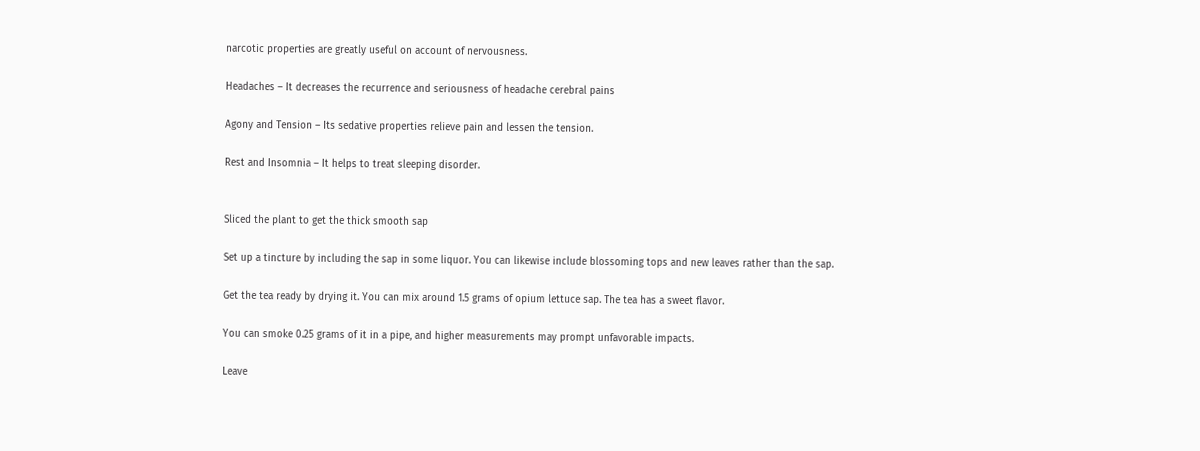narcotic properties are greatly useful on account of nervousness.

Headaches – It decreases the recurrence and seriousness of headache cerebral pains

Agony and Tension – Its sedative properties relieve pain and lessen the tension.

Rest and Insomnia – It helps to treat sleeping disorder.


Sliced the plant to get the thick smooth sap

Set up a tincture by including the sap in some liquor. You can likewise include blossoming tops and new leaves rather than the sap.

Get the tea ready by drying it. You can mix around 1.5 grams of opium lettuce sap. The tea has a sweet flavor.

You can smoke 0.25 grams of it in a pipe, and higher measurements may prompt unfavorable impacts.

Leave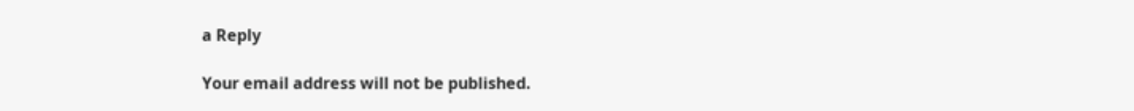a Reply

Your email address will not be published.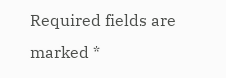Required fields are marked *